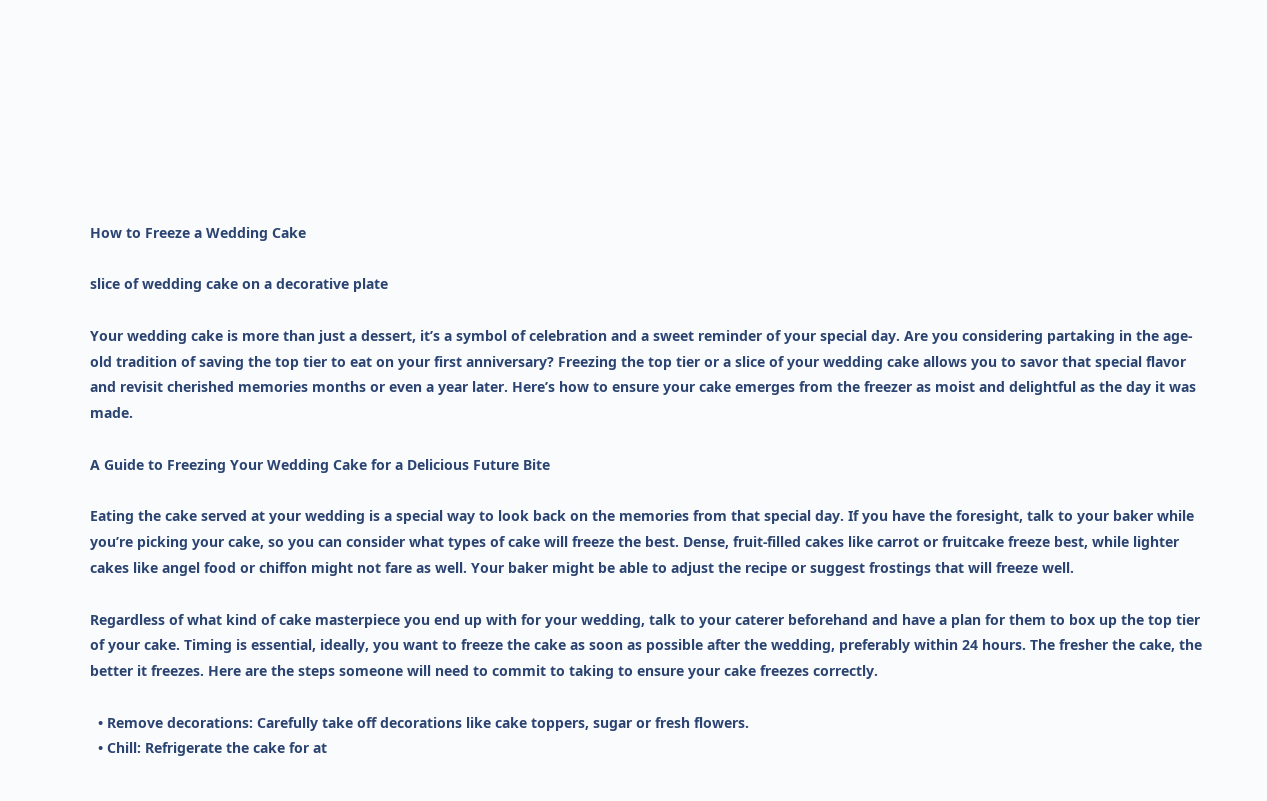How to Freeze a Wedding Cake

slice of wedding cake on a decorative plate

Your wedding cake is more than just a dessert, it’s a symbol of celebration and a sweet reminder of your special day. Are you considering partaking in the age-old tradition of saving the top tier to eat on your first anniversary? Freezing the top tier or a slice of your wedding cake allows you to savor that special flavor and revisit cherished memories months or even a year later. Here’s how to ensure your cake emerges from the freezer as moist and delightful as the day it was made.

A Guide to Freezing Your Wedding Cake for a Delicious Future Bite

Eating the cake served at your wedding is a special way to look back on the memories from that special day. If you have the foresight, talk to your baker while you’re picking your cake, so you can consider what types of cake will freeze the best. Dense, fruit-filled cakes like carrot or fruitcake freeze best, while lighter cakes like angel food or chiffon might not fare as well. Your baker might be able to adjust the recipe or suggest frostings that will freeze well.

Regardless of what kind of cake masterpiece you end up with for your wedding, talk to your caterer beforehand and have a plan for them to box up the top tier of your cake. Timing is essential, ideally, you want to freeze the cake as soon as possible after the wedding, preferably within 24 hours. The fresher the cake, the better it freezes. Here are the steps someone will need to commit to taking to ensure your cake freezes correctly.

  • Remove decorations: Carefully take off decorations like cake toppers, sugar or fresh flowers.
  • Chill: Refrigerate the cake for at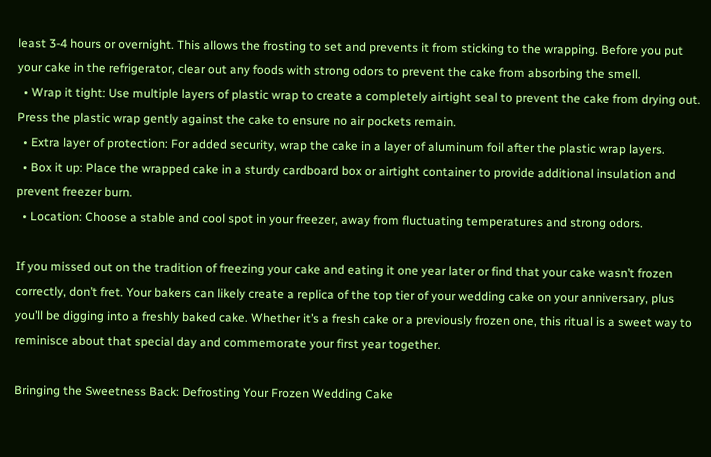least 3-4 hours or overnight. This allows the frosting to set and prevents it from sticking to the wrapping. Before you put your cake in the refrigerator, clear out any foods with strong odors to prevent the cake from absorbing the smell.
  • Wrap it tight: Use multiple layers of plastic wrap to create a completely airtight seal to prevent the cake from drying out. Press the plastic wrap gently against the cake to ensure no air pockets remain.
  • Extra layer of protection: For added security, wrap the cake in a layer of aluminum foil after the plastic wrap layers.
  • Box it up: Place the wrapped cake in a sturdy cardboard box or airtight container to provide additional insulation and prevent freezer burn.
  • Location: Choose a stable and cool spot in your freezer, away from fluctuating temperatures and strong odors.

If you missed out on the tradition of freezing your cake and eating it one year later or find that your cake wasn’t frozen correctly, don’t fret. Your bakers can likely create a replica of the top tier of your wedding cake on your anniversary, plus you’ll be digging into a freshly baked cake. Whether it’s a fresh cake or a previously frozen one, this ritual is a sweet way to reminisce about that special day and commemorate your first year together.

Bringing the Sweetness Back: Defrosting Your Frozen Wedding Cake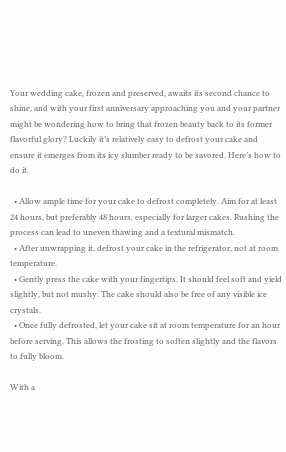Your wedding cake, frozen and preserved, awaits its second chance to shine, and with your first anniversary approaching you and your partner might be wondering how to bring that frozen beauty back to its former flavorful glory? Luckily it’s relatively easy to defrost your cake and ensure it emerges from its icy slumber ready to be savored. Here’s how to do it.

  • Allow ample time for your cake to defrost completely. Aim for at least 24 hours, but preferably 48 hours, especially for larger cakes. Rushing the process can lead to uneven thawing and a textural mismatch.
  • After unwrapping it, defrost your cake in the refrigerator, not at room temperature.
  • Gently press the cake with your fingertips. It should feel soft and yield slightly, but not mushy. The cake should also be free of any visible ice crystals.
  • Once fully defrosted, let your cake sit at room temperature for an hour before serving. This allows the frosting to soften slightly and the flavors to fully bloom.

With a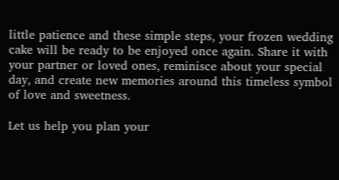little patience and these simple steps, your frozen wedding cake will be ready to be enjoyed once again. Share it with your partner or loved ones, reminisce about your special day, and create new memories around this timeless symbol of love and sweetness.

Let us help you plan your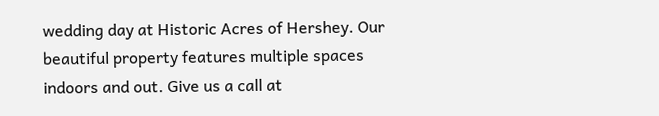wedding day at Historic Acres of Hershey. Our beautiful property features multiple spaces indoors and out. Give us a call at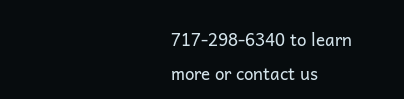717-298-6340 to learn more or contact us